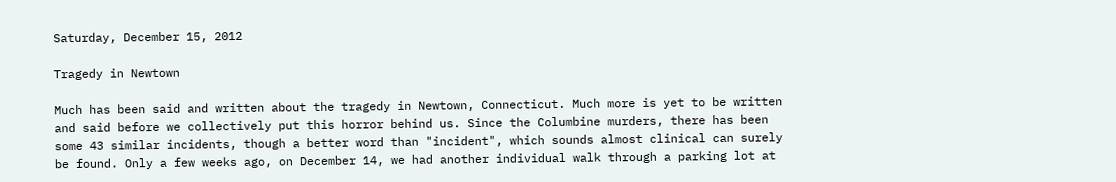Saturday, December 15, 2012

Tragedy in Newtown

Much has been said and written about the tragedy in Newtown, Connecticut. Much more is yet to be written and said before we collectively put this horror behind us. Since the Columbine murders, there has been some 43 similar incidents, though a better word than "incident", which sounds almost clinical can surely be found. Only a few weeks ago, on December 14, we had another individual walk through a parking lot at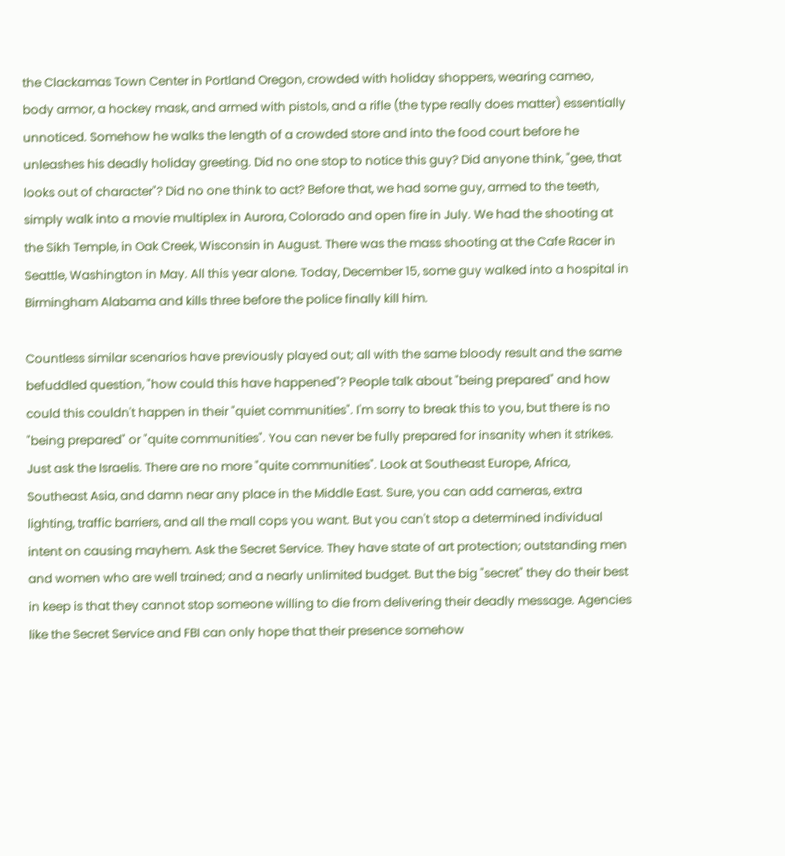the Clackamas Town Center in Portland Oregon, crowded with holiday shoppers, wearing cameo, body armor, a hockey mask, and armed with pistols, and a rifle (the type really does matter) essentially unnoticed. Somehow he walks the length of a crowded store and into the food court before he unleashes his deadly holiday greeting. Did no one stop to notice this guy? Did anyone think, "gee, that looks out of character"? Did no one think to act? Before that, we had some guy, armed to the teeth, simply walk into a movie multiplex in Aurora, Colorado and open fire in July. We had the shooting at the Sikh Temple, in Oak Creek, Wisconsin in August. There was the mass shooting at the Cafe Racer in Seattle, Washington in May. All this year alone. Today, December 15, some guy walked into a hospital in Birmingham Alabama and kills three before the police finally kill him.

Countless similar scenarios have previously played out; all with the same bloody result and the same befuddled question, "how could this have happened"? People talk about "being prepared" and how could this couldn't happen in their "quiet communities". I'm sorry to break this to you, but there is no "being prepared" or "quite communities". You can never be fully prepared for insanity when it strikes. Just ask the Israelis. There are no more "quite communities". Look at Southeast Europe, Africa, Southeast Asia, and damn near any place in the Middle East. Sure, you can add cameras, extra lighting, traffic barriers, and all the mall cops you want. But you can't stop a determined individual intent on causing mayhem. Ask the Secret Service. They have state of art protection; outstanding men and women who are well trained; and a nearly unlimited budget. But the big "secret" they do their best in keep is that they cannot stop someone willing to die from delivering their deadly message. Agencies like the Secret Service and FBI can only hope that their presence somehow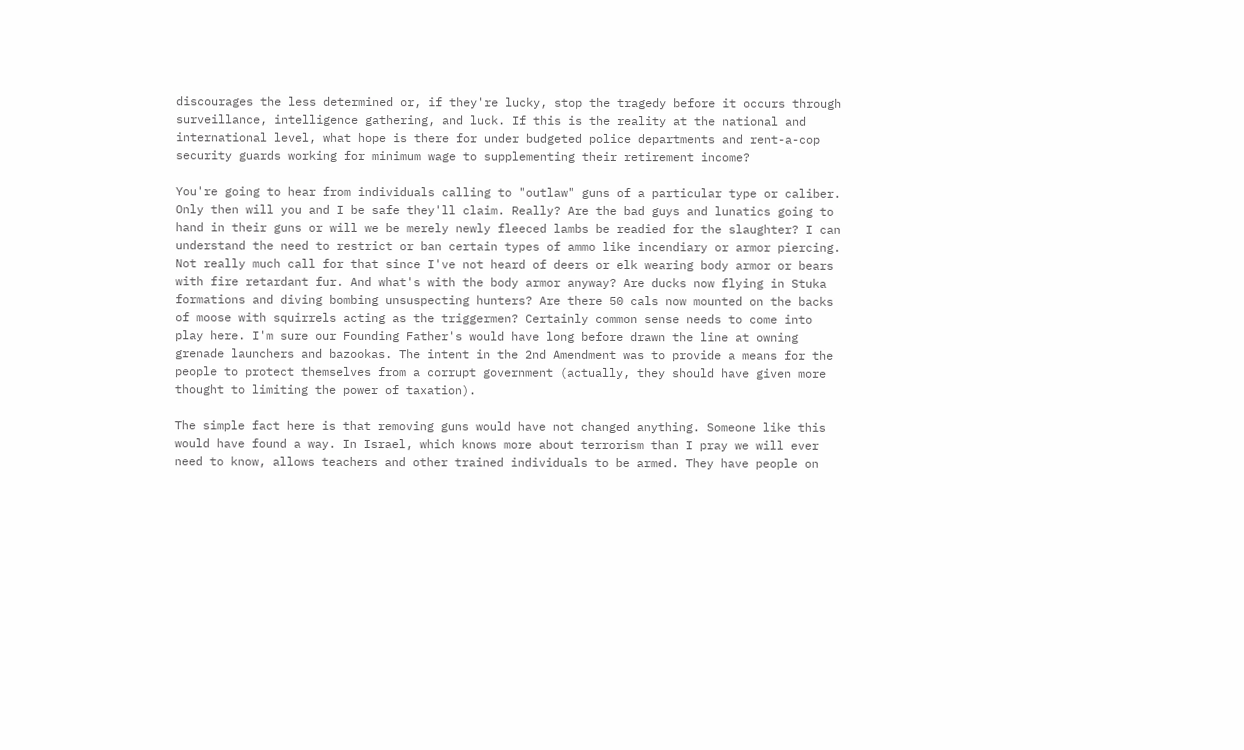discourages the less determined or, if they're lucky, stop the tragedy before it occurs through surveillance, intelligence gathering, and luck. If this is the reality at the national and international level, what hope is there for under budgeted police departments and rent-a-cop security guards working for minimum wage to supplementing their retirement income?

You're going to hear from individuals calling to "outlaw" guns of a particular type or caliber. Only then will you and I be safe they'll claim. Really? Are the bad guys and lunatics going to hand in their guns or will we be merely newly fleeced lambs be readied for the slaughter? I can understand the need to restrict or ban certain types of ammo like incendiary or armor piercing. Not really much call for that since I've not heard of deers or elk wearing body armor or bears with fire retardant fur. And what's with the body armor anyway? Are ducks now flying in Stuka formations and diving bombing unsuspecting hunters? Are there 50 cals now mounted on the backs of moose with squirrels acting as the triggermen? Certainly common sense needs to come into play here. I'm sure our Founding Father's would have long before drawn the line at owning grenade launchers and bazookas. The intent in the 2nd Amendment was to provide a means for the people to protect themselves from a corrupt government (actually, they should have given more thought to limiting the power of taxation).

The simple fact here is that removing guns would have not changed anything. Someone like this would have found a way. In Israel, which knows more about terrorism than I pray we will ever need to know, allows teachers and other trained individuals to be armed. They have people on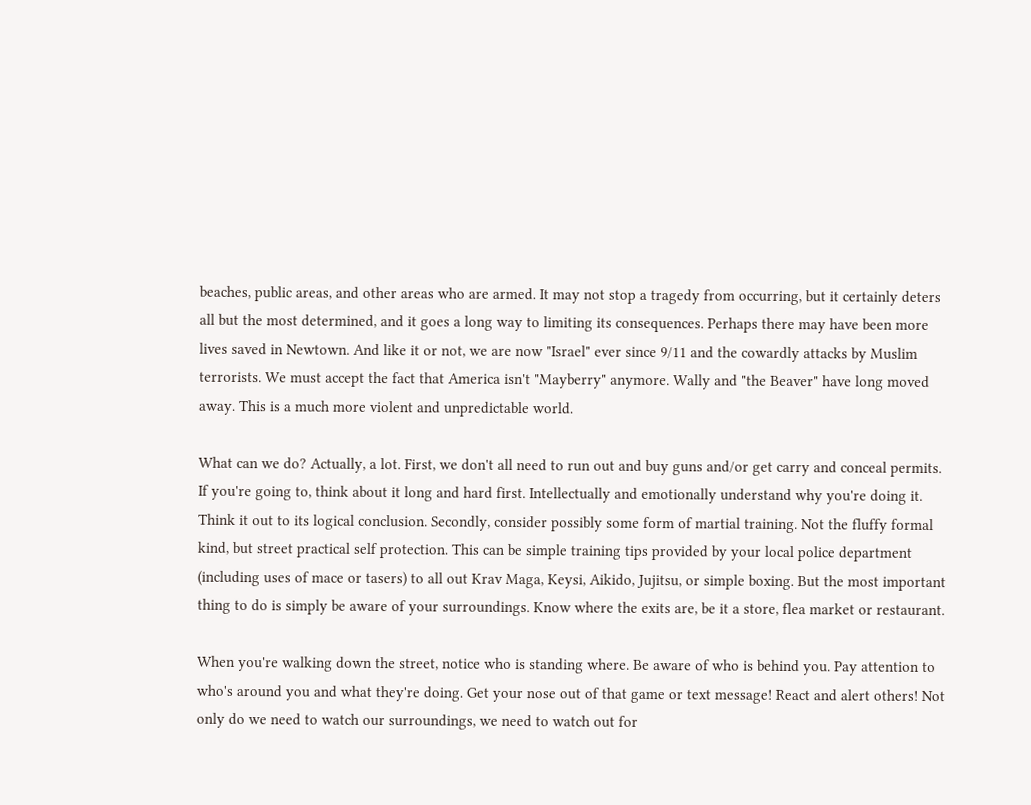beaches, public areas, and other areas who are armed. It may not stop a tragedy from occurring, but it certainly deters all but the most determined, and it goes a long way to limiting its consequences. Perhaps there may have been more lives saved in Newtown. And like it or not, we are now "Israel" ever since 9/11 and the cowardly attacks by Muslim terrorists. We must accept the fact that America isn't "Mayberry" anymore. Wally and "the Beaver" have long moved away. This is a much more violent and unpredictable world.

What can we do? Actually, a lot. First, we don't all need to run out and buy guns and/or get carry and conceal permits. If you're going to, think about it long and hard first. Intellectually and emotionally understand why you're doing it. Think it out to its logical conclusion. Secondly, consider possibly some form of martial training. Not the fluffy formal kind, but street practical self protection. This can be simple training tips provided by your local police department (including uses of mace or tasers) to all out Krav Maga, Keysi, Aikido, Jujitsu, or simple boxing. But the most important thing to do is simply be aware of your surroundings. Know where the exits are, be it a store, flea market or restaurant.

When you're walking down the street, notice who is standing where. Be aware of who is behind you. Pay attention to who's around you and what they're doing. Get your nose out of that game or text message! React and alert others! Not only do we need to watch our surroundings, we need to watch out for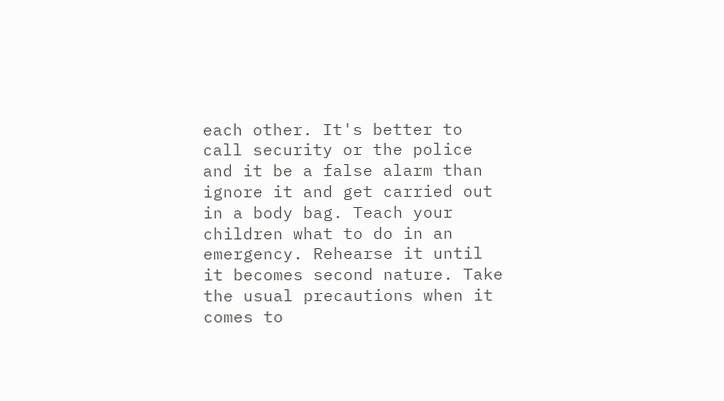each other. It's better to call security or the police and it be a false alarm than ignore it and get carried out in a body bag. Teach your children what to do in an emergency. Rehearse it until it becomes second nature. Take the usual precautions when it comes to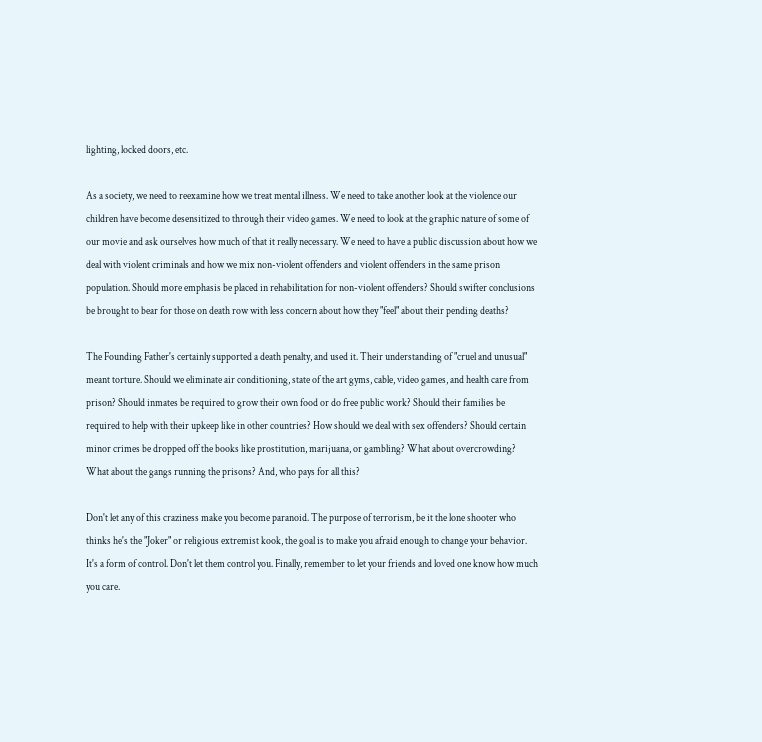lighting, locked doors, etc.

As a society, we need to reexamine how we treat mental illness. We need to take another look at the violence our children have become desensitized to through their video games. We need to look at the graphic nature of some of our movie and ask ourselves how much of that it really necessary. We need to have a public discussion about how we deal with violent criminals and how we mix non-violent offenders and violent offenders in the same prison population. Should more emphasis be placed in rehabilitation for non-violent offenders? Should swifter conclusions be brought to bear for those on death row with less concern about how they "feel" about their pending deaths?

The Founding Father's certainly supported a death penalty, and used it. Their understanding of "cruel and unusual" meant torture. Should we eliminate air conditioning, state of the art gyms, cable, video games, and health care from prison? Should inmates be required to grow their own food or do free public work? Should their families be required to help with their upkeep like in other countries? How should we deal with sex offenders? Should certain minor crimes be dropped off the books like prostitution, marijuana, or gambling? What about overcrowding? What about the gangs running the prisons? And, who pays for all this?

Don't let any of this craziness make you become paranoid. The purpose of terrorism, be it the lone shooter who thinks he's the "Joker" or religious extremist kook, the goal is to make you afraid enough to change your behavior. It's a form of control. Don't let them control you. Finally, remember to let your friends and loved one know how much you care.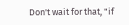Don't wait for that, "if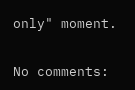only" moment.

No comments: